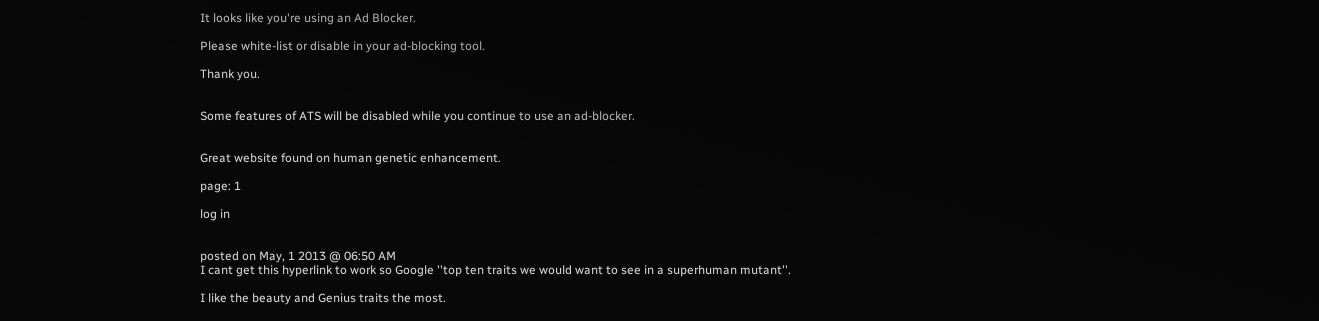It looks like you're using an Ad Blocker.

Please white-list or disable in your ad-blocking tool.

Thank you.


Some features of ATS will be disabled while you continue to use an ad-blocker.


Great website found on human genetic enhancement.

page: 1

log in


posted on May, 1 2013 @ 06:50 AM
I cant get this hyperlink to work so Google ''top ten traits we would want to see in a superhuman mutant''.

I like the beauty and Genius traits the most.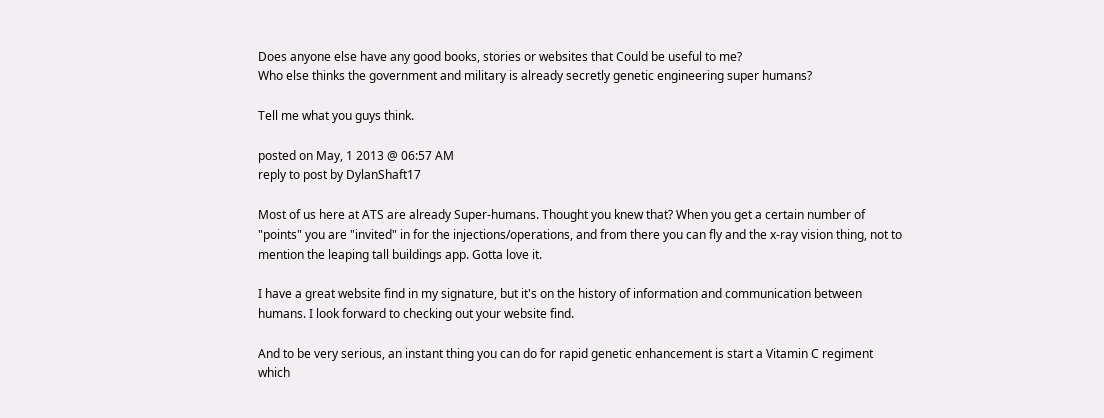Does anyone else have any good books, stories or websites that Could be useful to me?
Who else thinks the government and military is already secretly genetic engineering super humans?

Tell me what you guys think.

posted on May, 1 2013 @ 06:57 AM
reply to post by DylanShaft17

Most of us here at ATS are already Super-humans. Thought you knew that? When you get a certain number of "points" you are "invited" in for the injections/operations, and from there you can fly and the x-ray vision thing, not to mention the leaping tall buildings app. Gotta love it.

I have a great website find in my signature, but it's on the history of information and communication between humans. I look forward to checking out your website find.

And to be very serious, an instant thing you can do for rapid genetic enhancement is start a Vitamin C regiment which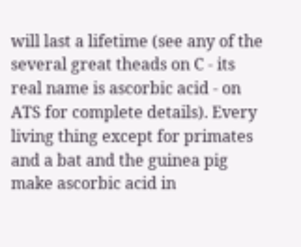will last a lifetime (see any of the several great theads on C - its real name is ascorbic acid - on ATS for complete details). Every living thing except for primates and a bat and the guinea pig make ascorbic acid in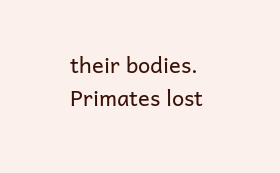their bodies. Primates lost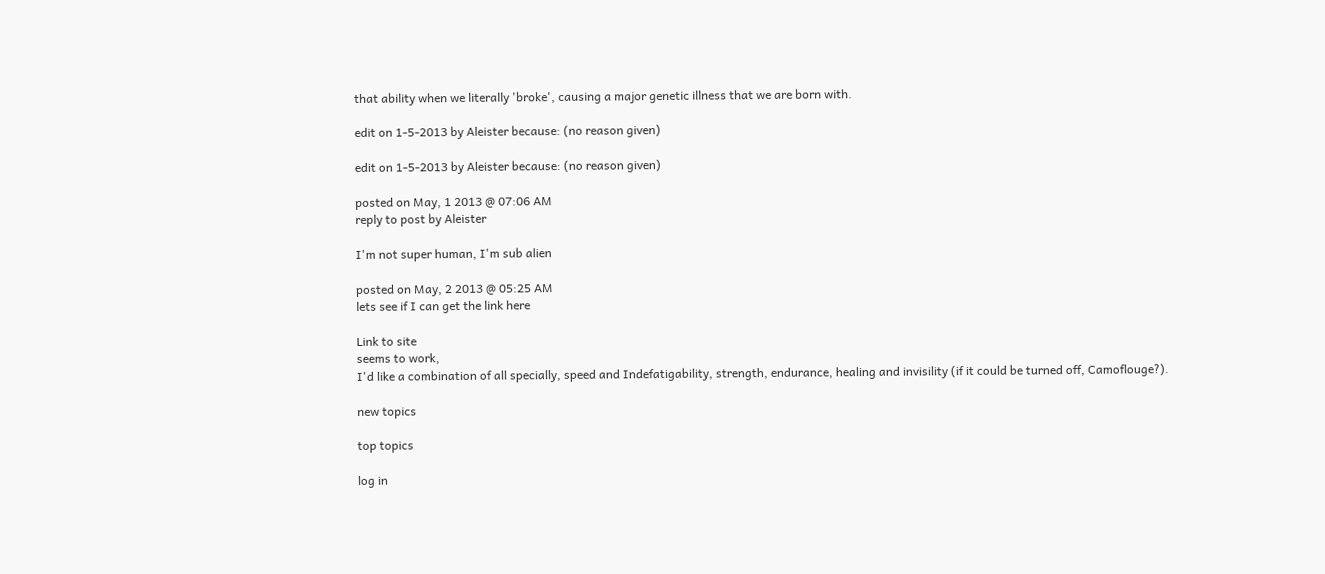that ability when we literally 'broke', causing a major genetic illness that we are born with.

edit on 1-5-2013 by Aleister because: (no reason given)

edit on 1-5-2013 by Aleister because: (no reason given)

posted on May, 1 2013 @ 07:06 AM
reply to post by Aleister

I'm not super human, I'm sub alien

posted on May, 2 2013 @ 05:25 AM
lets see if I can get the link here

Link to site
seems to work,
I'd like a combination of all specially, speed and Indefatigability, strength, endurance, healing and invisility (if it could be turned off, Camoflouge?).

new topics

top topics

log in